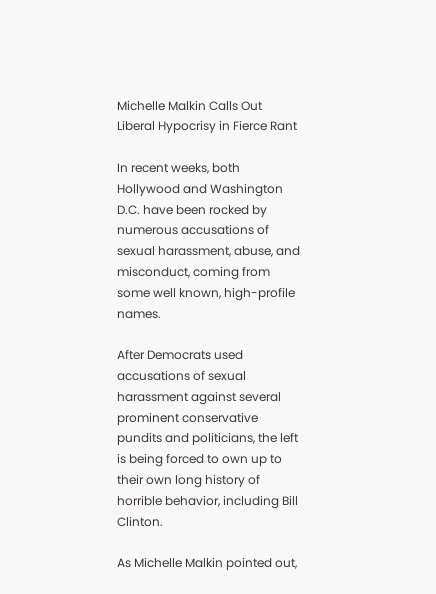Michelle Malkin Calls Out Liberal Hypocrisy in Fierce Rant

In recent weeks, both Hollywood and Washington D.C. have been rocked by numerous accusations of sexual harassment, abuse, and misconduct, coming from some well known, high-profile names.

After Democrats used accusations of sexual harassment against several prominent conservative pundits and politicians, the left is being forced to own up to their own long history of horrible behavior, including Bill Clinton.

As Michelle Malkin pointed out,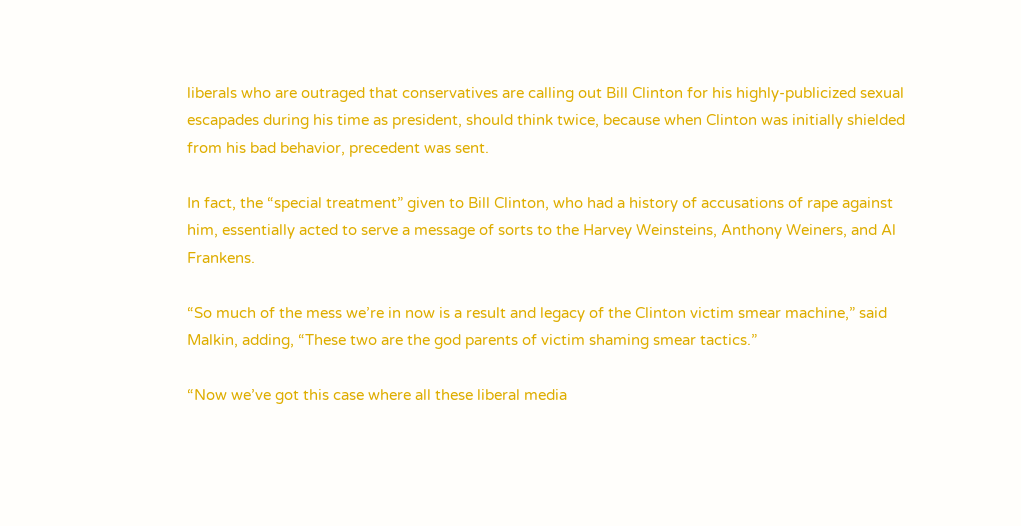liberals who are outraged that conservatives are calling out Bill Clinton for his highly-publicized sexual escapades during his time as president, should think twice, because when Clinton was initially shielded from his bad behavior, precedent was sent.

In fact, the “special treatment” given to Bill Clinton, who had a history of accusations of rape against him, essentially acted to serve a message of sorts to the Harvey Weinsteins, Anthony Weiners, and Al Frankens.

“So much of the mess we’re in now is a result and legacy of the Clinton victim smear machine,” said Malkin, adding, “These two are the god parents of victim shaming smear tactics.”

“Now we’ve got this case where all these liberal media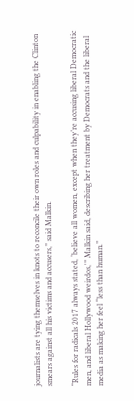journalists are tying themselves in knots to reconcile their own roles and culpability in enabling the Clinton smears against all his victims and accusers,” said Malkin.

“Rules for radicals 2017 always stated, ‘believe all women, except when they’re accusing liberal Democratic men, and liberal Hollywood weirdos,'” Malkin said, describing her treatment by Democrats and the liberal media as making her feel “less than human.”